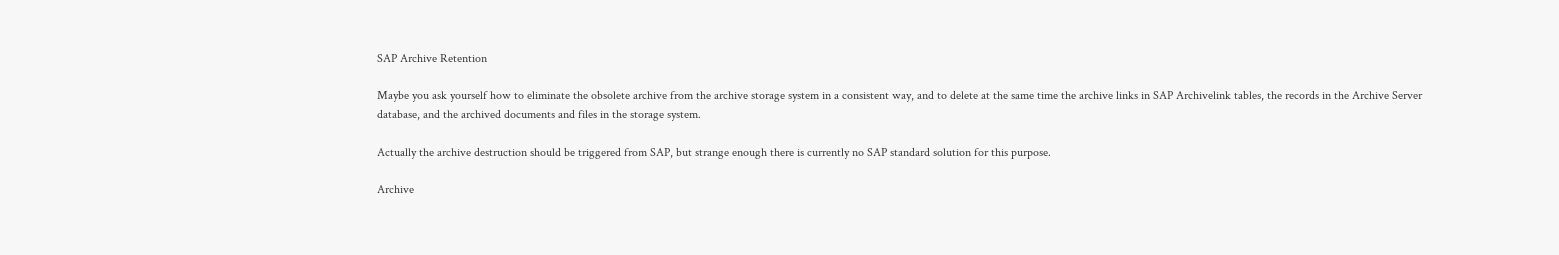SAP Archive Retention

Maybe you ask yourself how to eliminate the obsolete archive from the archive storage system in a consistent way, and to delete at the same time the archive links in SAP Archivelink tables, the records in the Archive Server database, and the archived documents and files in the storage system.

Actually the archive destruction should be triggered from SAP, but strange enough there is currently no SAP standard solution for this purpose.

Archive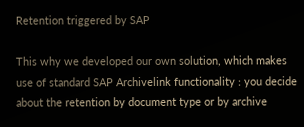Retention triggered by SAP

This why we developed our own solution, which makes use of standard SAP Archivelink functionality : you decide about the retention by document type or by archive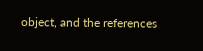object, and the references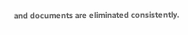and documents are eliminated consistently.